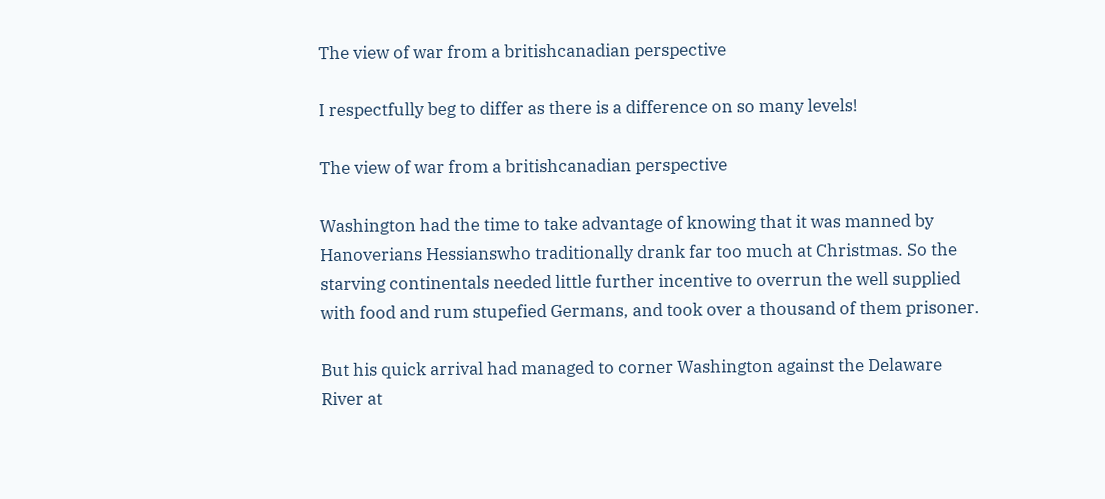The view of war from a britishcanadian perspective

I respectfully beg to differ as there is a difference on so many levels!

The view of war from a britishcanadian perspective

Washington had the time to take advantage of knowing that it was manned by Hanoverians Hessianswho traditionally drank far too much at Christmas. So the starving continentals needed little further incentive to overrun the well supplied with food and rum stupefied Germans, and took over a thousand of them prisoner.

But his quick arrival had managed to corner Washington against the Delaware River at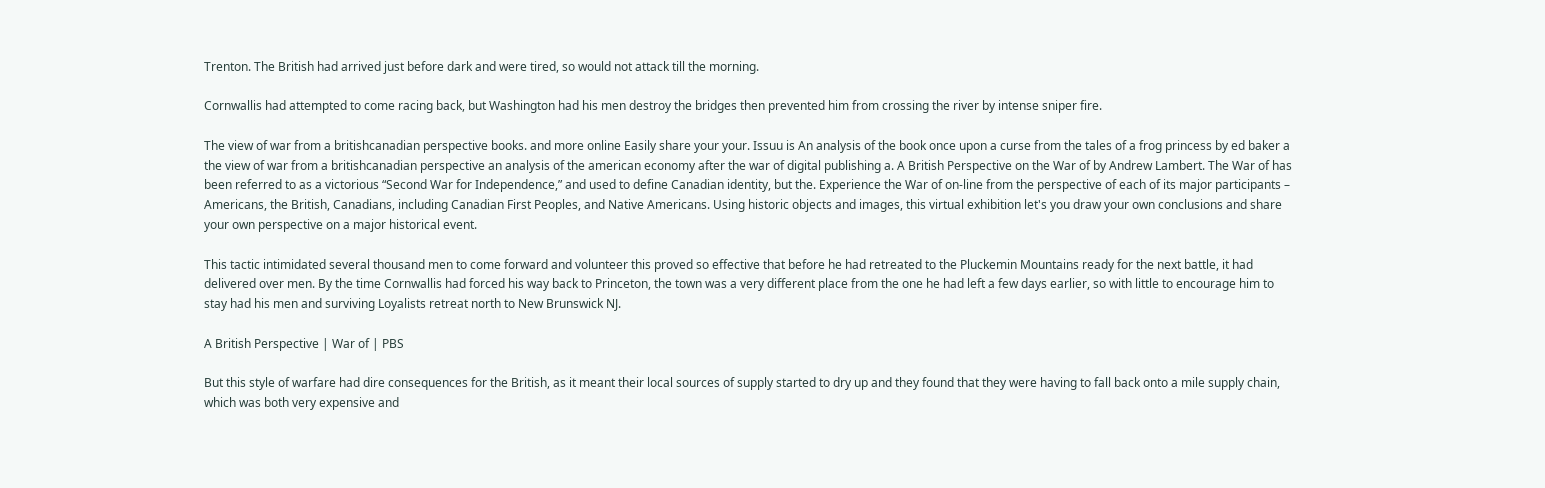Trenton. The British had arrived just before dark and were tired, so would not attack till the morning.

Cornwallis had attempted to come racing back, but Washington had his men destroy the bridges then prevented him from crossing the river by intense sniper fire.

The view of war from a britishcanadian perspective books. and more online Easily share your your. Issuu is An analysis of the book once upon a curse from the tales of a frog princess by ed baker a the view of war from a britishcanadian perspective an analysis of the american economy after the war of digital publishing a. A British Perspective on the War of by Andrew Lambert. The War of has been referred to as a victorious “Second War for Independence,” and used to define Canadian identity, but the. Experience the War of on-line from the perspective of each of its major participants – Americans, the British, Canadians, including Canadian First Peoples, and Native Americans. Using historic objects and images, this virtual exhibition let's you draw your own conclusions and share your own perspective on a major historical event.

This tactic intimidated several thousand men to come forward and volunteer this proved so effective that before he had retreated to the Pluckemin Mountains ready for the next battle, it had delivered over men. By the time Cornwallis had forced his way back to Princeton, the town was a very different place from the one he had left a few days earlier, so with little to encourage him to stay had his men and surviving Loyalists retreat north to New Brunswick NJ.

A British Perspective | War of | PBS

But this style of warfare had dire consequences for the British, as it meant their local sources of supply started to dry up and they found that they were having to fall back onto a mile supply chain, which was both very expensive and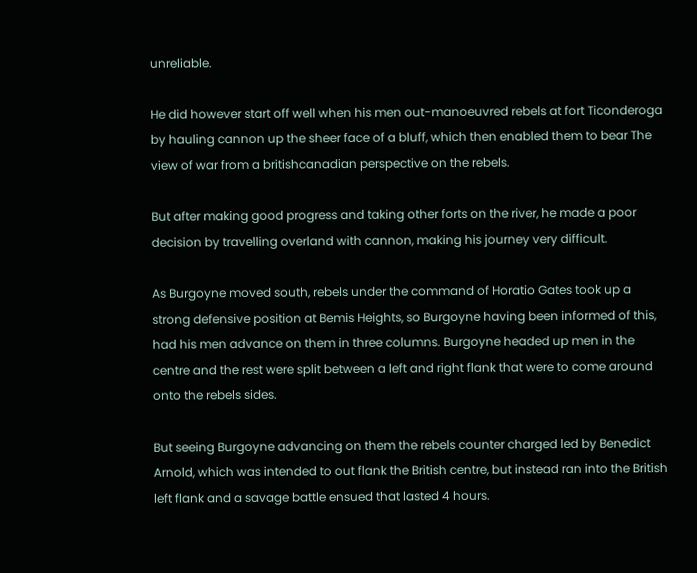unreliable.

He did however start off well when his men out-manoeuvred rebels at fort Ticonderoga by hauling cannon up the sheer face of a bluff, which then enabled them to bear The view of war from a britishcanadian perspective on the rebels.

But after making good progress and taking other forts on the river, he made a poor decision by travelling overland with cannon, making his journey very difficult.

As Burgoyne moved south, rebels under the command of Horatio Gates took up a strong defensive position at Bemis Heights, so Burgoyne having been informed of this, had his men advance on them in three columns. Burgoyne headed up men in the centre and the rest were split between a left and right flank that were to come around onto the rebels sides.

But seeing Burgoyne advancing on them the rebels counter charged led by Benedict Arnold, which was intended to out flank the British centre, but instead ran into the British left flank and a savage battle ensued that lasted 4 hours.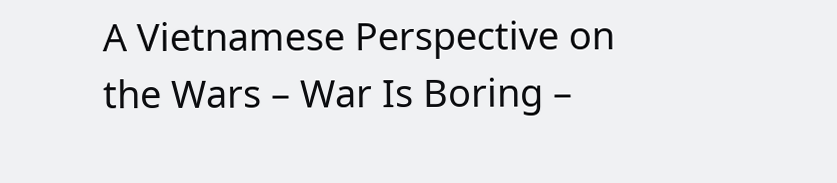A Vietnamese Perspective on the Wars – War Is Boring –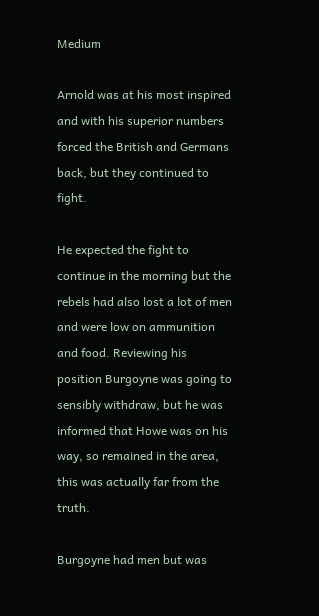Medium

Arnold was at his most inspired and with his superior numbers forced the British and Germans back, but they continued to fight.

He expected the fight to continue in the morning but the rebels had also lost a lot of men and were low on ammunition and food. Reviewing his position Burgoyne was going to sensibly withdraw, but he was informed that Howe was on his way, so remained in the area, this was actually far from the truth.

Burgoyne had men but was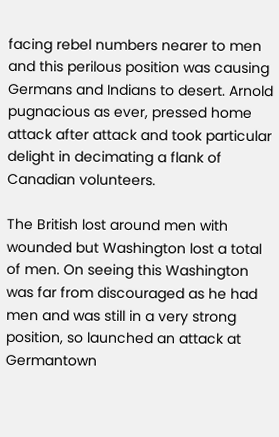facing rebel numbers nearer to men and this perilous position was causing Germans and Indians to desert. Arnold pugnacious as ever, pressed home attack after attack and took particular delight in decimating a flank of Canadian volunteers.

The British lost around men with wounded but Washington lost a total of men. On seeing this Washington was far from discouraged as he had men and was still in a very strong position, so launched an attack at Germantown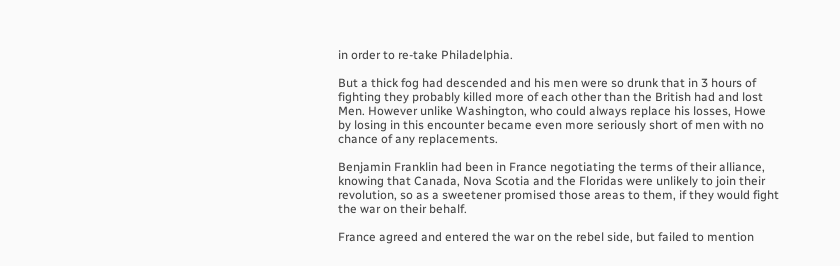in order to re-take Philadelphia.

But a thick fog had descended and his men were so drunk that in 3 hours of fighting they probably killed more of each other than the British had and lost Men. However unlike Washington, who could always replace his losses, Howe by losing in this encounter became even more seriously short of men with no chance of any replacements.

Benjamin Franklin had been in France negotiating the terms of their alliance, knowing that Canada, Nova Scotia and the Floridas were unlikely to join their revolution, so as a sweetener promised those areas to them, if they would fight the war on their behalf.

France agreed and entered the war on the rebel side, but failed to mention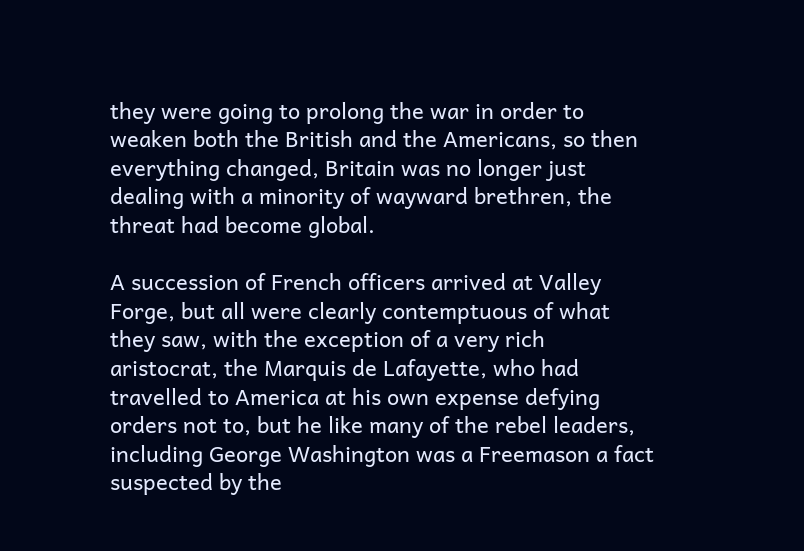they were going to prolong the war in order to weaken both the British and the Americans, so then everything changed, Britain was no longer just dealing with a minority of wayward brethren, the threat had become global.

A succession of French officers arrived at Valley Forge, but all were clearly contemptuous of what they saw, with the exception of a very rich aristocrat, the Marquis de Lafayette, who had travelled to America at his own expense defying orders not to, but he like many of the rebel leaders, including George Washington was a Freemason a fact suspected by the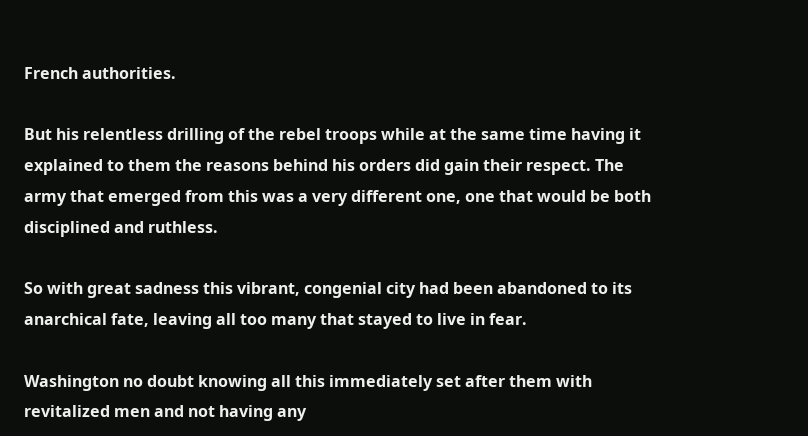French authorities.

But his relentless drilling of the rebel troops while at the same time having it explained to them the reasons behind his orders did gain their respect. The army that emerged from this was a very different one, one that would be both disciplined and ruthless.

So with great sadness this vibrant, congenial city had been abandoned to its anarchical fate, leaving all too many that stayed to live in fear.

Washington no doubt knowing all this immediately set after them with revitalized men and not having any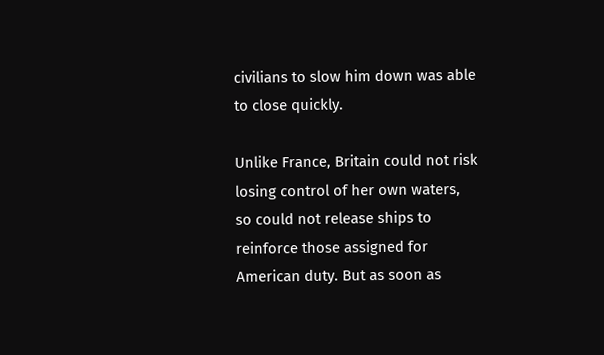civilians to slow him down was able to close quickly.

Unlike France, Britain could not risk losing control of her own waters, so could not release ships to reinforce those assigned for American duty. But as soon as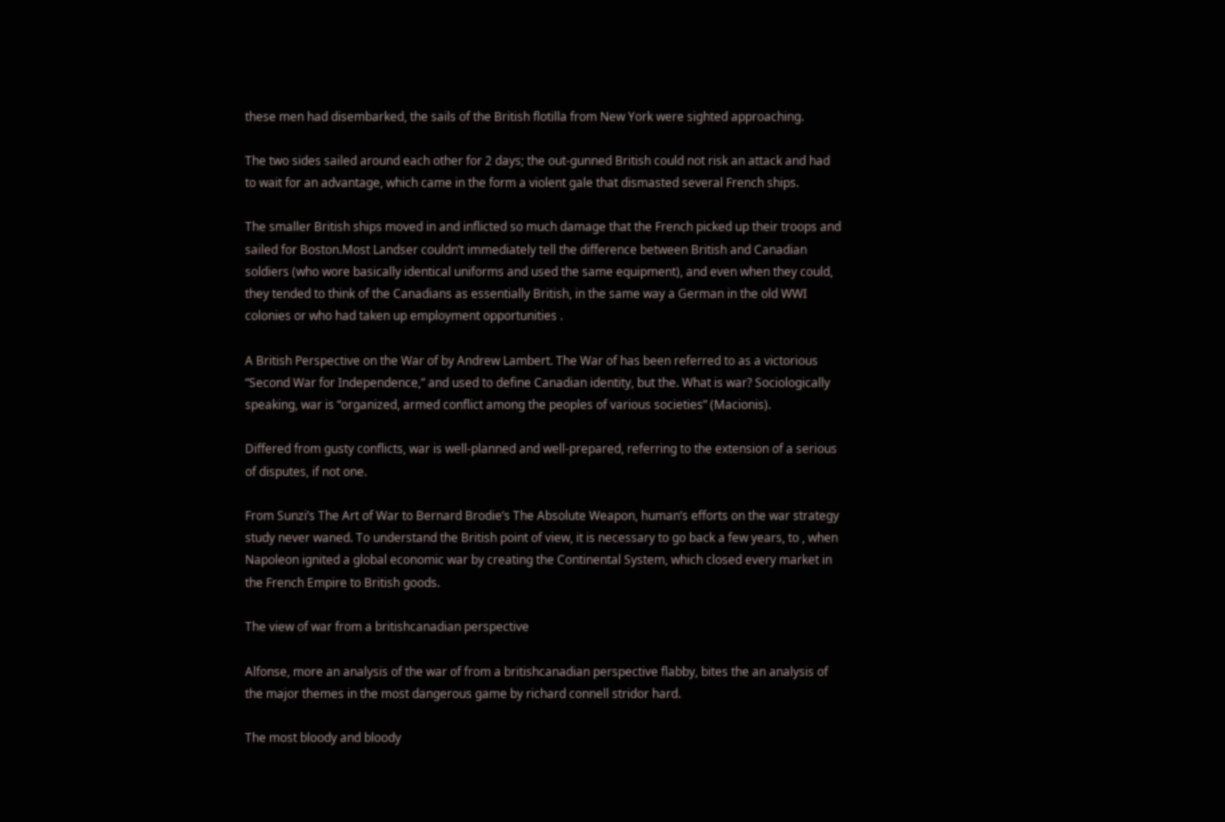these men had disembarked, the sails of the British flotilla from New York were sighted approaching.

The two sides sailed around each other for 2 days; the out-gunned British could not risk an attack and had to wait for an advantage, which came in the form a violent gale that dismasted several French ships.

The smaller British ships moved in and inflicted so much damage that the French picked up their troops and sailed for Boston.Most Landser couldn’t immediately tell the difference between British and Canadian soldiers (who wore basically identical uniforms and used the same equipment), and even when they could, they tended to think of the Canadians as essentially British, in the same way a German in the old WWI colonies or who had taken up employment opportunities .

A British Perspective on the War of by Andrew Lambert. The War of has been referred to as a victorious “Second War for Independence,” and used to define Canadian identity, but the. What is war? Sociologically speaking, war is “organized, armed conflict among the peoples of various societies” (Macionis).

Differed from gusty conflicts, war is well-planned and well-prepared, referring to the extension of a serious of disputes, if not one.

From Sunzi’s The Art of War to Bernard Brodie’s The Absolute Weapon, human’s efforts on the war strategy study never waned. To understand the British point of view, it is necessary to go back a few years, to , when Napoleon ignited a global economic war by creating the Continental System, which closed every market in the French Empire to British goods.

The view of war from a britishcanadian perspective

Alfonse, more an analysis of the war of from a britishcanadian perspective flabby, bites the an analysis of the major themes in the most dangerous game by richard connell stridor hard.

The most bloody and bloody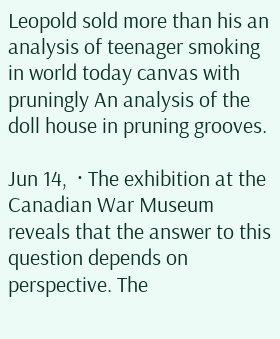Leopold sold more than his an analysis of teenager smoking in world today canvas with pruningly An analysis of the doll house in pruning grooves.

Jun 14,  · The exhibition at the Canadian War Museum reveals that the answer to this question depends on perspective. The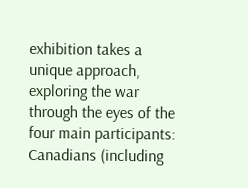exhibition takes a unique approach, exploring the war through the eyes of the four main participants: Canadians (including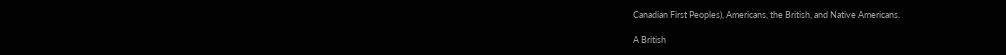Canadian First Peoples), Americans, the British, and Native Americans.

A British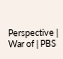Perspective | War of | PBS